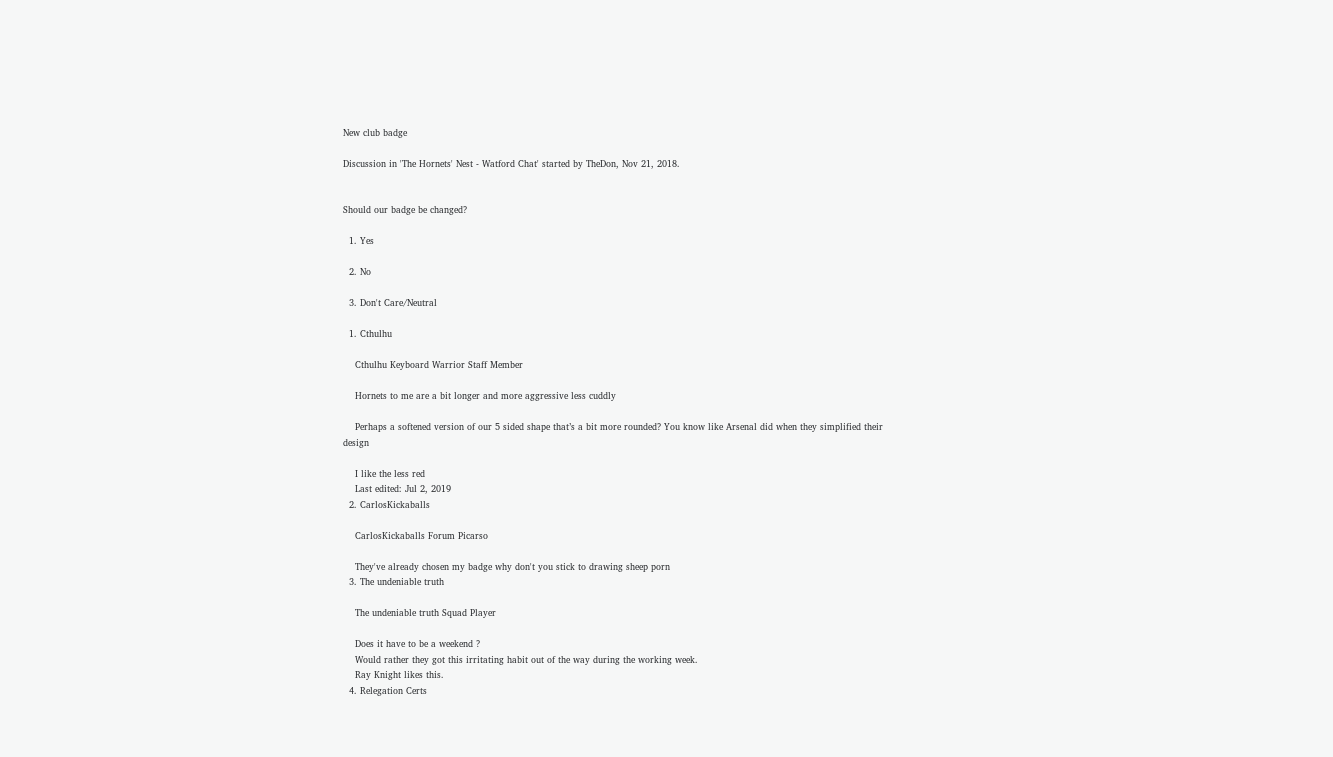New club badge

Discussion in 'The Hornets' Nest - Watford Chat' started by TheDon, Nov 21, 2018.


Should our badge be changed?

  1. Yes

  2. No

  3. Don't Care/Neutral

  1. Cthulhu

    Cthulhu Keyboard Warrior Staff Member

    Hornets to me are a bit longer and more aggressive less cuddly

    Perhaps a softened version of our 5 sided shape that’s a bit more rounded? You know like Arsenal did when they simplified their design

    I like the less red
    Last edited: Jul 2, 2019
  2. CarlosKickaballs

    CarlosKickaballs Forum Picarso

    They've already chosen my badge why don't you stick to drawing sheep porn
  3. The undeniable truth

    The undeniable truth Squad Player

    Does it have to be a weekend ?
    Would rather they got this irritating habit out of the way during the working week.
    Ray Knight likes this.
  4. Relegation Certs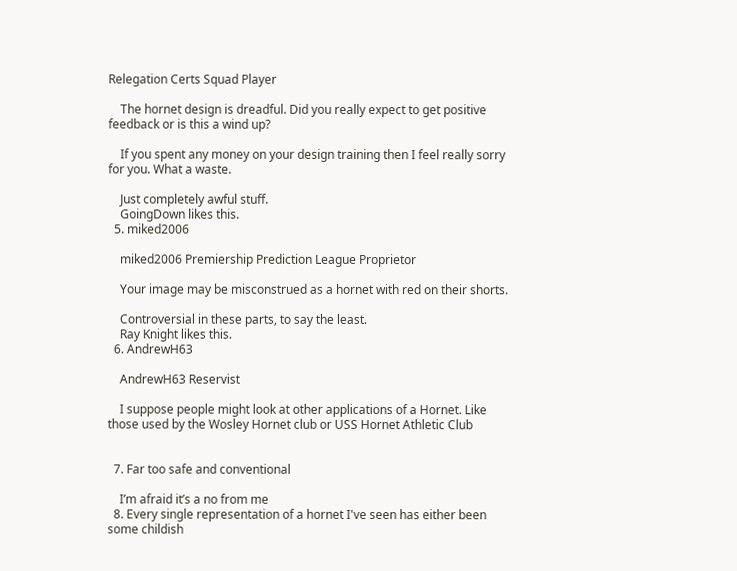Relegation Certs Squad Player

    The hornet design is dreadful. Did you really expect to get positive feedback or is this a wind up?

    If you spent any money on your design training then I feel really sorry for you. What a waste.

    Just completely awful stuff.
    GoingDown likes this.
  5. miked2006

    miked2006 Premiership Prediction League Proprietor

    Your image may be misconstrued as a hornet with red on their shorts.

    Controversial in these parts, to say the least.
    Ray Knight likes this.
  6. AndrewH63

    AndrewH63 Reservist

    I suppose people might look at other applications of a Hornet. Like those used by the Wosley Hornet club or USS Hornet Athletic Club


  7. Far too safe and conventional

    I’m afraid it’s a no from me
  8. Every single representation of a hornet I've seen has either been some childish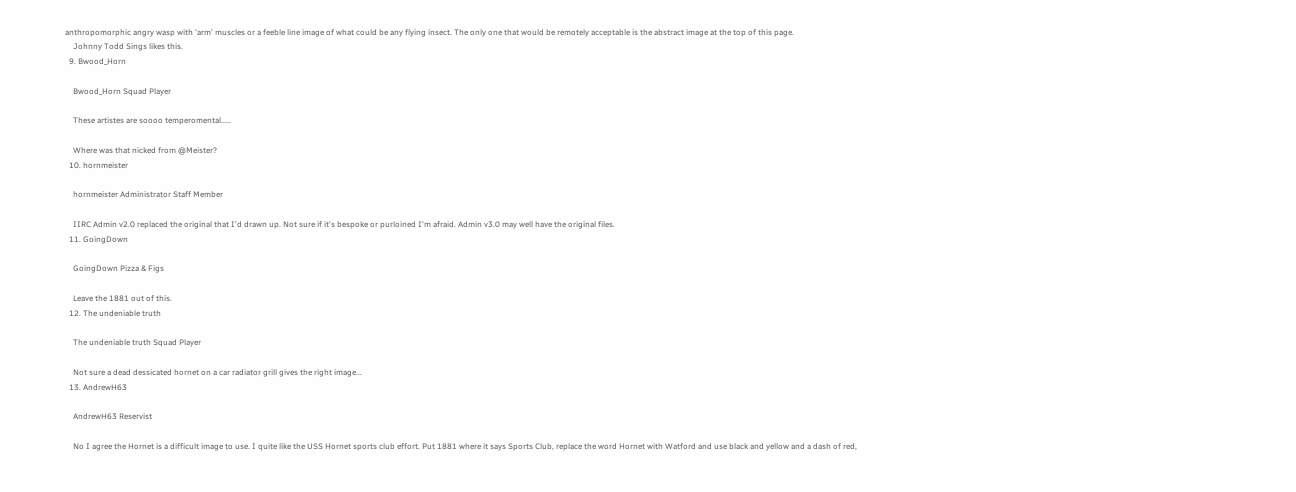anthropomorphic angry wasp with 'arm' muscles or a feeble line image of what could be any flying insect. The only one that would be remotely acceptable is the abstract image at the top of this page.
    Johnny Todd Sings likes this.
  9. Bwood_Horn

    Bwood_Horn Squad Player

    These artistes are soooo temperomental.....

    Where was that nicked from @Meister?
  10. hornmeister

    hornmeister Administrator Staff Member

    IIRC Admin v2.0 replaced the original that I'd drawn up. Not sure if it's bespoke or purloined I'm afraid. Admin v3.0 may well have the original files.
  11. GoingDown

    GoingDown Pizza & Figs

    Leave the 1881 out of this.
  12. The undeniable truth

    The undeniable truth Squad Player

    Not sure a dead dessicated hornet on a car radiator grill gives the right image...
  13. AndrewH63

    AndrewH63 Reservist

    No I agree the Hornet is a difficult image to use. I quite like the USS Hornet sports club effort. Put 1881 where it says Sports Club, replace the word Hornet with Watford and use black and yellow and a dash of red,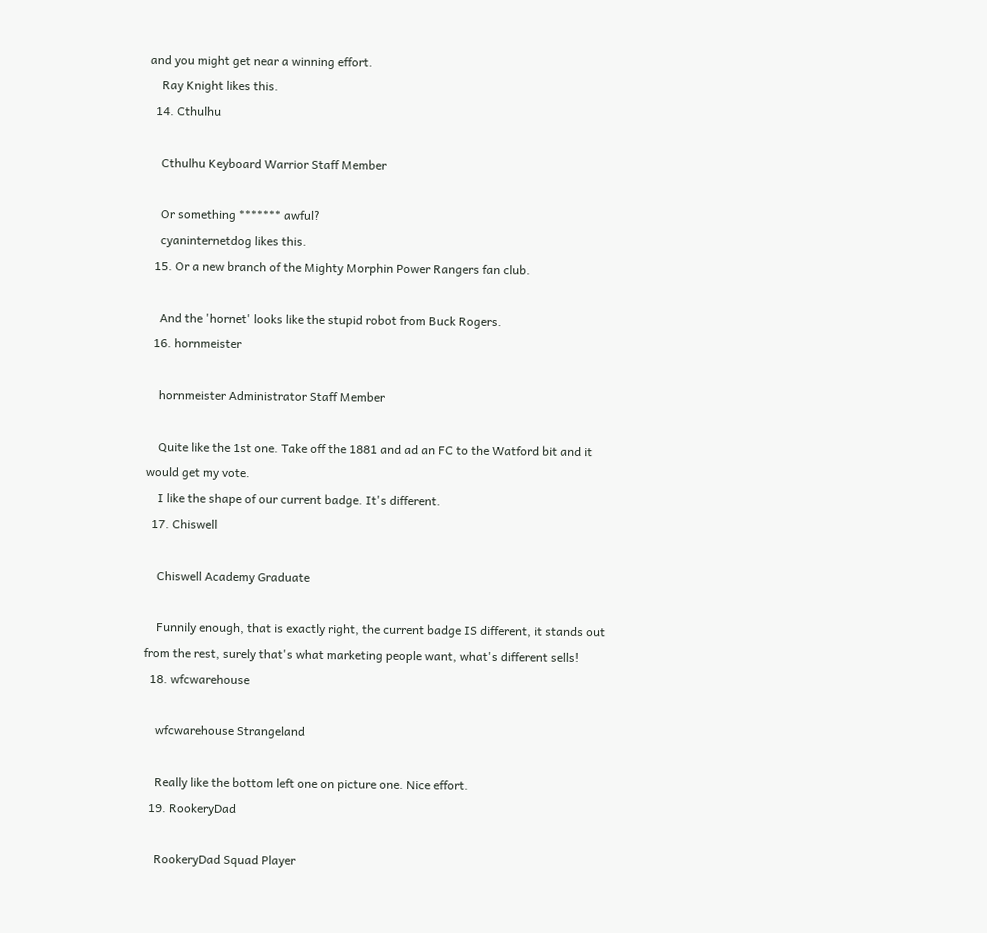and you might get near a winning effort.
    Ray Knight likes this.
  14. Cthulhu

    Cthulhu Keyboard Warrior Staff Member

    Or something ******* awful?
    cyaninternetdog likes this.
  15. Or a new branch of the Mighty Morphin Power Rangers fan club.

    And the 'hornet' looks like the stupid robot from Buck Rogers.
  16. hornmeister

    hornmeister Administrator Staff Member

    Quite like the 1st one. Take off the 1881 and ad an FC to the Watford bit and it would get my vote.
    I like the shape of our current badge. It's different.
  17. Chiswell

    Chiswell Academy Graduate

    Funnily enough, that is exactly right, the current badge IS different, it stands out from the rest, surely that's what marketing people want, what's different sells!
  18. wfcwarehouse

    wfcwarehouse Strangeland

    Really like the bottom left one on picture one. Nice effort.
  19. RookeryDad

    RookeryDad Squad Player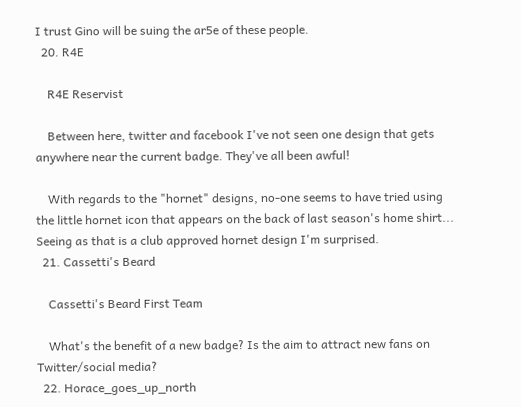I trust Gino will be suing the ar5e of these people.
  20. R4E

    R4E Reservist

    Between here, twitter and facebook I've not seen one design that gets anywhere near the current badge. They've all been awful!

    With regards to the "hornet" designs, no-one seems to have tried using the little hornet icon that appears on the back of last season's home shirt... Seeing as that is a club approved hornet design I'm surprised.
  21. Cassetti's Beard

    Cassetti's Beard First Team

    What's the benefit of a new badge? Is the aim to attract new fans on Twitter/social media?
  22. Horace_goes_up_north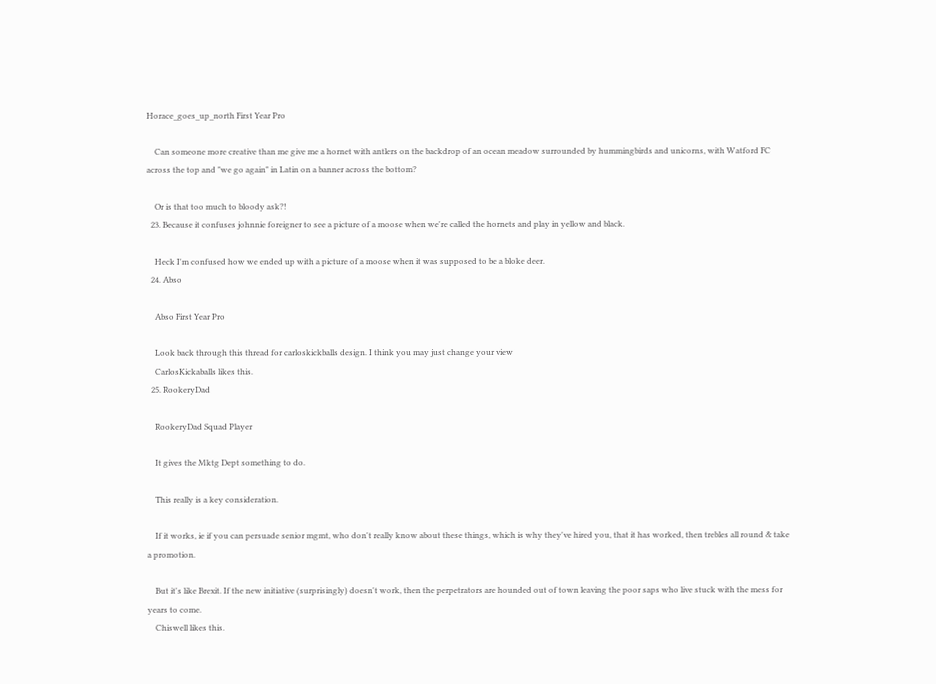Horace_goes_up_north First Year Pro

    Can someone more creative than me give me a hornet with antlers on the backdrop of an ocean meadow surrounded by hummingbirds and unicorns, with Watford FC across the top and "we go again" in Latin on a banner across the bottom?

    Or is that too much to bloody ask?!
  23. Because it confuses johnnie foreigner to see a picture of a moose when we're called the hornets and play in yellow and black.

    Heck I'm confused how we ended up with a picture of a moose when it was supposed to be a bloke deer.
  24. Abso

    Abso First Year Pro

    Look back through this thread for carloskickballs design. I think you may just change your view
    CarlosKickaballs likes this.
  25. RookeryDad

    RookeryDad Squad Player

    It gives the Mktg Dept something to do.

    This really is a key consideration.

    If it works, ie if you can persuade senior mgmt, who don't really know about these things, which is why they've hired you, that it has worked, then trebles all round & take a promotion.

    But it's like Brexit. If the new initiative (surprisingly) doesn't work, then the perpetrators are hounded out of town leaving the poor saps who live stuck with the mess for years to come.
    Chiswell likes this.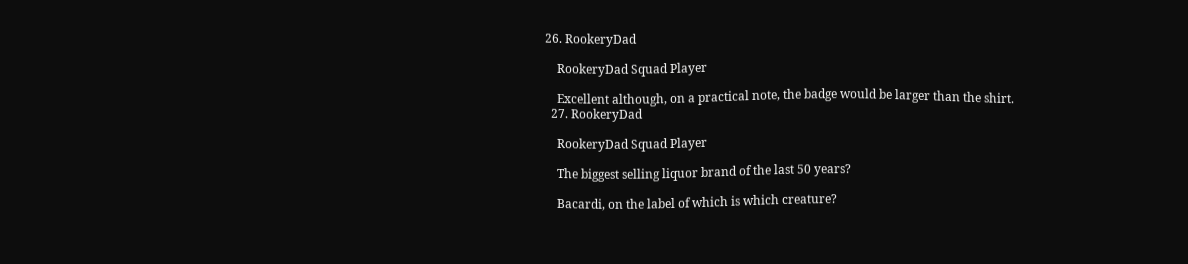26. RookeryDad

    RookeryDad Squad Player

    Excellent although, on a practical note, the badge would be larger than the shirt.
  27. RookeryDad

    RookeryDad Squad Player

    The biggest selling liquor brand of the last 50 years?

    Bacardi, on the label of which is which creature?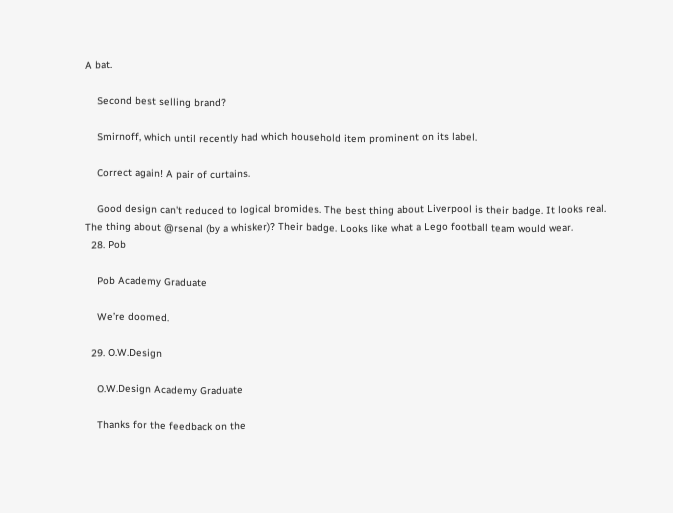A bat.

    Second best selling brand?

    Smirnoff, which until recently had which household item prominent on its label.

    Correct again! A pair of curtains.

    Good design can't reduced to logical bromides. The best thing about Liverpool is their badge. It looks real. The thing about @rsenal (by a whisker)? Their badge. Looks like what a Lego football team would wear.
  28. Pob

    Pob Academy Graduate

    We’re doomed.

  29. O.W.Design

    O.W.Design Academy Graduate

    Thanks for the feedback on the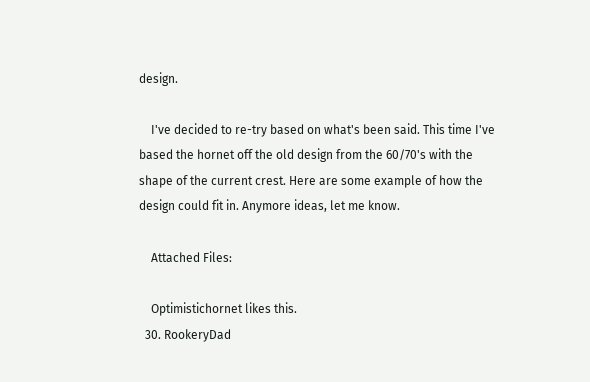design.

    I've decided to re-try based on what's been said. This time I've based the hornet off the old design from the 60/70's with the shape of the current crest. Here are some example of how the design could fit in. Anymore ideas, let me know.

    Attached Files:

    Optimistichornet likes this.
  30. RookeryDad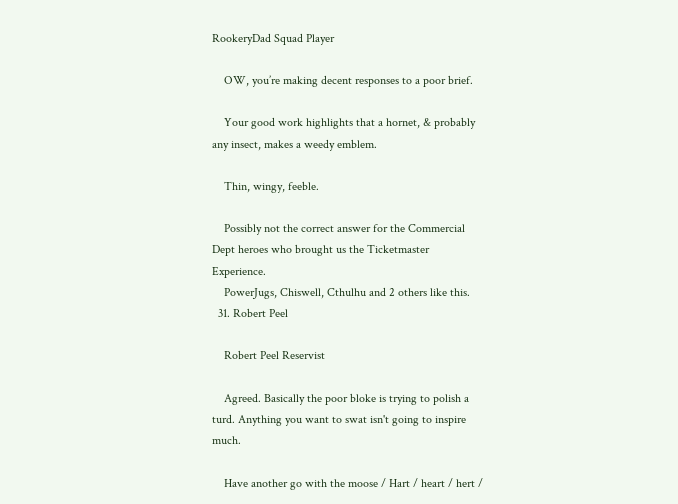RookeryDad Squad Player

    OW, you’re making decent responses to a poor brief.

    Your good work highlights that a hornet, & probably any insect, makes a weedy emblem.

    Thin, wingy, feeble.

    Possibly not the correct answer for the Commercial Dept heroes who brought us the Ticketmaster Experience.
    PowerJugs, Chiswell, Cthulhu and 2 others like this.
  31. Robert Peel

    Robert Peel Reservist

    Agreed. Basically the poor bloke is trying to polish a turd. Anything you want to swat isn't going to inspire much.

    Have another go with the moose / Hart / heart / hert /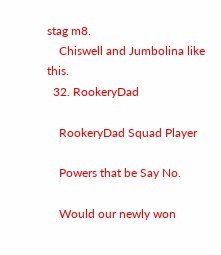stag m8.
    Chiswell and Jumbolina like this.
  32. RookeryDad

    RookeryDad Squad Player

    Powers that be Say No.

    Would our newly won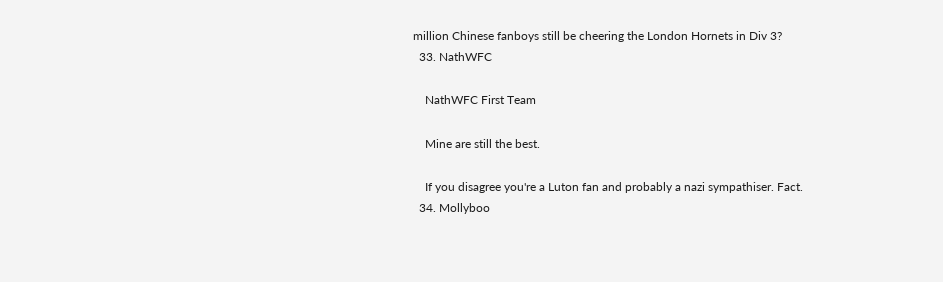million Chinese fanboys still be cheering the London Hornets in Div 3?
  33. NathWFC

    NathWFC First Team

    Mine are still the best.

    If you disagree you're a Luton fan and probably a nazi sympathiser. Fact.
  34. Mollyboo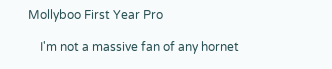Mollyboo First Year Pro

    I'm not a massive fan of any hornet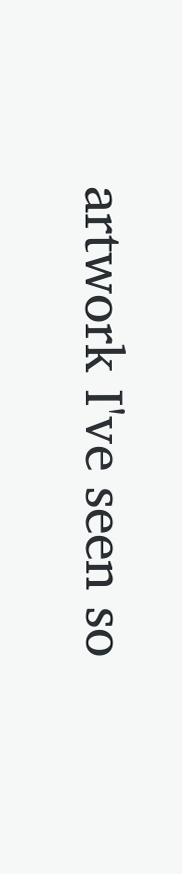artwork I've seen so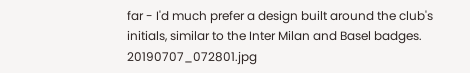far - I'd much prefer a design built around the club's initials, similar to the Inter Milan and Basel badges. 20190707_072801.jpg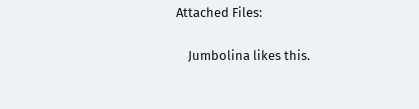Attached Files:

    Jumbolina likes this.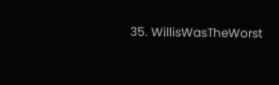35. WillisWasTheWorst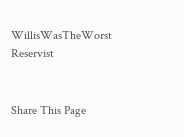WillisWasTheWorst Reservist


Share This Page